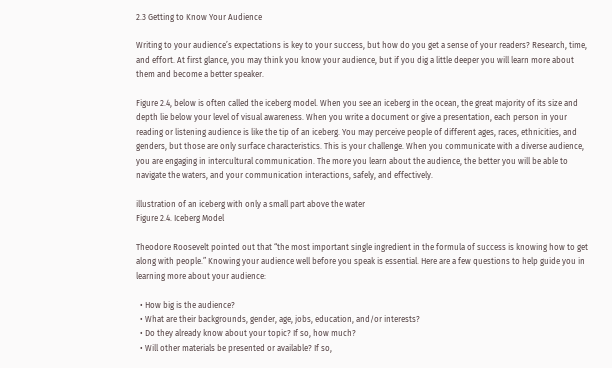2.3 Getting to Know Your Audience

Writing to your audience’s expectations is key to your success, but how do you get a sense of your readers? Research, time, and effort. At first glance, you may think you know your audience, but if you dig a little deeper you will learn more about them and become a better speaker.

Figure 2.4, below is often called the iceberg model. When you see an iceberg in the ocean, the great majority of its size and depth lie below your level of visual awareness. When you write a document or give a presentation, each person in your reading or listening audience is like the tip of an iceberg. You may perceive people of different ages, races, ethnicities, and genders, but those are only surface characteristics. This is your challenge. When you communicate with a diverse audience, you are engaging in intercultural communication. The more you learn about the audience, the better you will be able to navigate the waters, and your communication interactions, safely, and effectively.

illustration of an iceberg with only a small part above the water
Figure 2.4. Iceberg Model

Theodore Roosevelt pointed out that “the most important single ingredient in the formula of success is knowing how to get along with people.” Knowing your audience well before you speak is essential. Here are a few questions to help guide you in learning more about your audience:

  • How big is the audience?
  • What are their backgrounds, gender, age, jobs, education, and/or interests?
  • Do they already know about your topic? If so, how much?
  • Will other materials be presented or available? If so,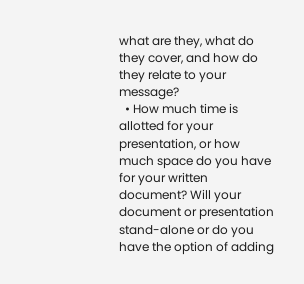what are they, what do they cover, and how do they relate to your message?
  • How much time is allotted for your presentation, or how much space do you have for your written document? Will your document or presentation stand-alone or do you have the option of adding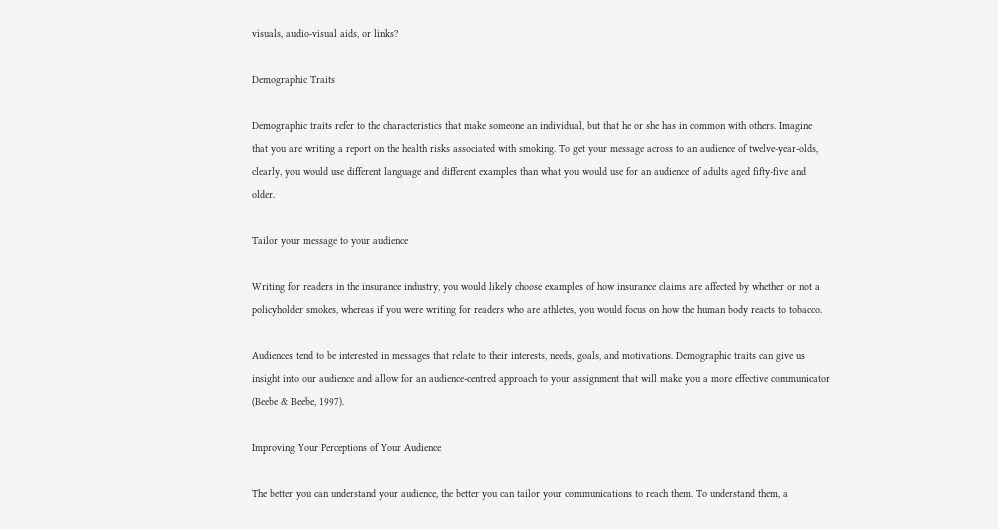visuals, audio-visual aids, or links?

Demographic Traits

Demographic traits refer to the characteristics that make someone an individual, but that he or she has in common with others. Imagine that you are writing a report on the health risks associated with smoking. To get your message across to an audience of twelve-year-olds, clearly, you would use different language and different examples than what you would use for an audience of adults aged fifty-five and older.

Tailor your message to your audience

Writing for readers in the insurance industry, you would likely choose examples of how insurance claims are affected by whether or not a policyholder smokes, whereas if you were writing for readers who are athletes, you would focus on how the human body reacts to tobacco.

Audiences tend to be interested in messages that relate to their interests, needs, goals, and motivations. Demographic traits can give us insight into our audience and allow for an audience-centred approach to your assignment that will make you a more effective communicator (Beebe & Beebe, 1997).

Improving Your Perceptions of Your Audience

The better you can understand your audience, the better you can tailor your communications to reach them. To understand them, a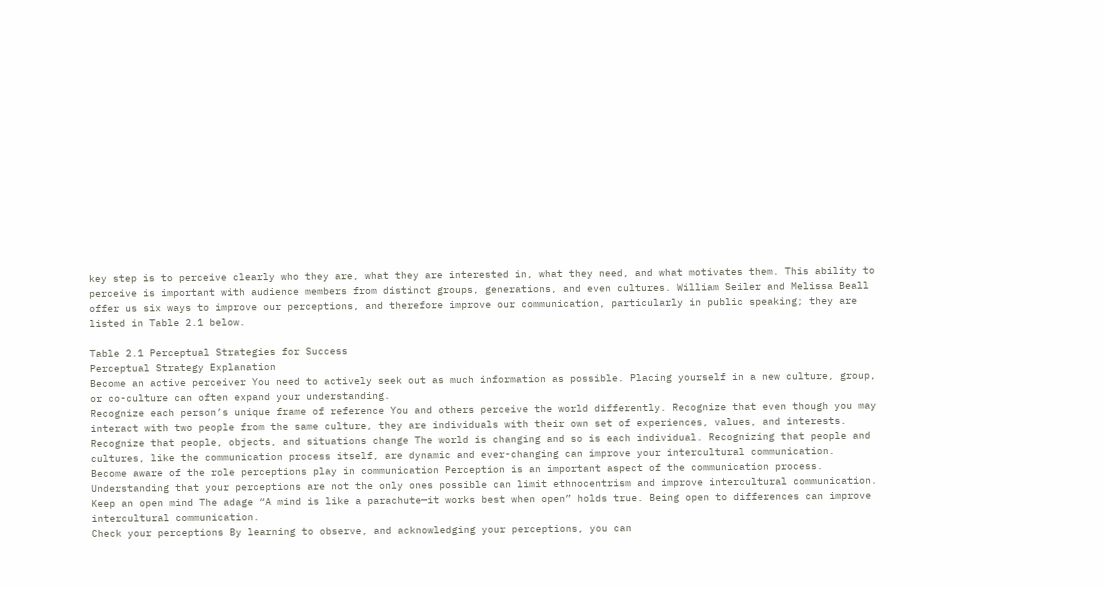key step is to perceive clearly who they are, what they are interested in, what they need, and what motivates them. This ability to perceive is important with audience members from distinct groups, generations, and even cultures. William Seiler and Melissa Beall offer us six ways to improve our perceptions, and therefore improve our communication, particularly in public speaking; they are listed in Table 2.1 below.

Table 2.1 Perceptual Strategies for Success
Perceptual Strategy Explanation
Become an active perceiver You need to actively seek out as much information as possible. Placing yourself in a new culture, group, or co-culture can often expand your understanding.
Recognize each person’s unique frame of reference You and others perceive the world differently. Recognize that even though you may interact with two people from the same culture, they are individuals with their own set of experiences, values, and interests.
Recognize that people, objects, and situations change The world is changing and so is each individual. Recognizing that people and cultures, like the communication process itself, are dynamic and ever-changing can improve your intercultural communication.
Become aware of the role perceptions play in communication Perception is an important aspect of the communication process. Understanding that your perceptions are not the only ones possible can limit ethnocentrism and improve intercultural communication.
Keep an open mind The adage “A mind is like a parachute—it works best when open” holds true. Being open to differences can improve intercultural communication.
Check your perceptions By learning to observe, and acknowledging your perceptions, you can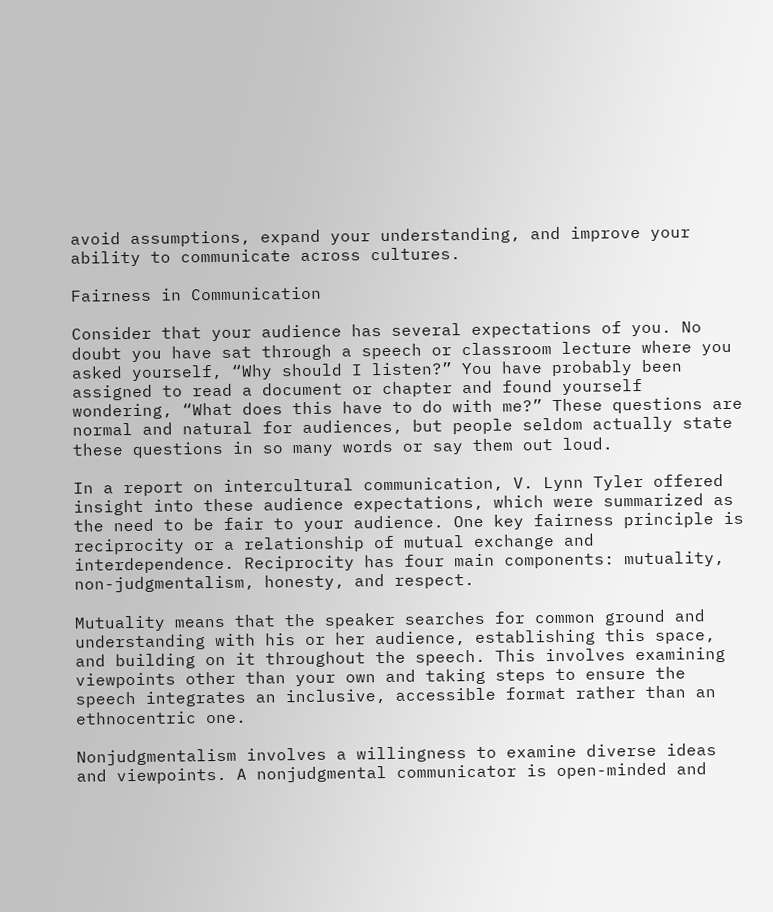avoid assumptions, expand your understanding, and improve your ability to communicate across cultures.

Fairness in Communication

Consider that your audience has several expectations of you. No doubt you have sat through a speech or classroom lecture where you asked yourself, “Why should I listen?” You have probably been assigned to read a document or chapter and found yourself wondering, “What does this have to do with me?” These questions are normal and natural for audiences, but people seldom actually state these questions in so many words or say them out loud.

In a report on intercultural communication, V. Lynn Tyler offered insight into these audience expectations, which were summarized as the need to be fair to your audience. One key fairness principle is reciprocity or a relationship of mutual exchange and interdependence. Reciprocity has four main components: mutuality, non-judgmentalism, honesty, and respect.

Mutuality means that the speaker searches for common ground and understanding with his or her audience, establishing this space, and building on it throughout the speech. This involves examining viewpoints other than your own and taking steps to ensure the speech integrates an inclusive, accessible format rather than an ethnocentric one.

Nonjudgmentalism involves a willingness to examine diverse ideas and viewpoints. A nonjudgmental communicator is open-minded and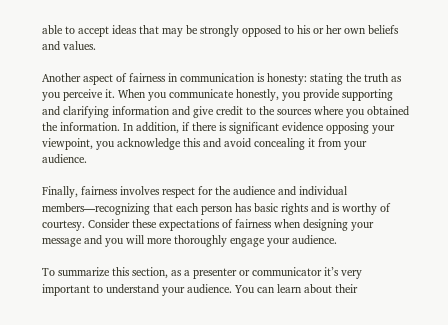able to accept ideas that may be strongly opposed to his or her own beliefs and values.

Another aspect of fairness in communication is honesty: stating the truth as you perceive it. When you communicate honestly, you provide supporting and clarifying information and give credit to the sources where you obtained the information. In addition, if there is significant evidence opposing your viewpoint, you acknowledge this and avoid concealing it from your audience.

Finally, fairness involves respect for the audience and individual members—recognizing that each person has basic rights and is worthy of courtesy. Consider these expectations of fairness when designing your message and you will more thoroughly engage your audience.

To summarize this section, as a presenter or communicator it’s very important to understand your audience. You can learn about their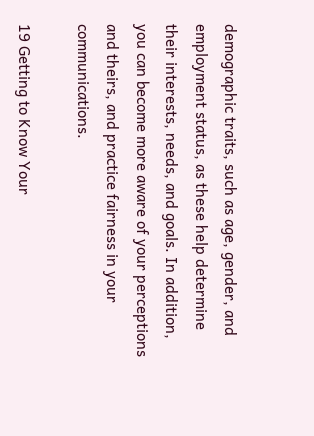demographic traits, such as age, gender, and employment status, as these help determine their interests, needs, and goals. In addition, you can become more aware of your perceptions and theirs, and practice fairness in your communications.

19 Getting to Know Your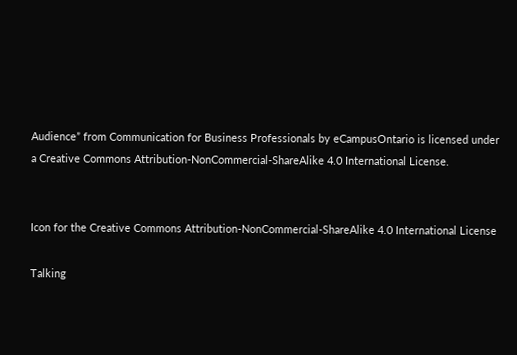Audience” from Communication for Business Professionals by eCampusOntario is licensed under a Creative Commons Attribution-NonCommercial-ShareAlike 4.0 International License.


Icon for the Creative Commons Attribution-NonCommercial-ShareAlike 4.0 International License

Talking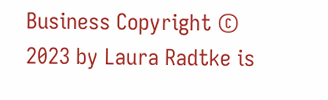Business Copyright © 2023 by Laura Radtke is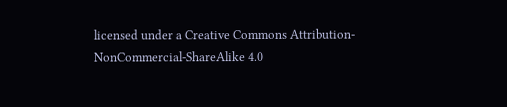licensed under a Creative Commons Attribution-NonCommercial-ShareAlike 4.0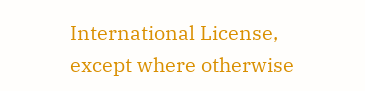International License, except where otherwise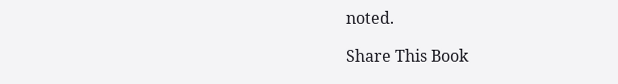noted.

Share This Book